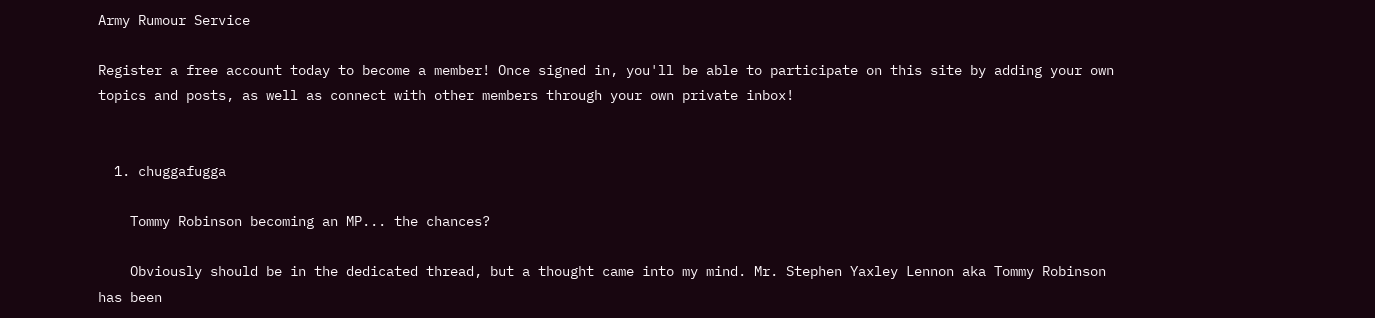Army Rumour Service

Register a free account today to become a member! Once signed in, you'll be able to participate on this site by adding your own topics and posts, as well as connect with other members through your own private inbox!


  1. chuggafugga

    Tommy Robinson becoming an MP... the chances?

    Obviously should be in the dedicated thread, but a thought came into my mind. Mr. Stephen Yaxley Lennon aka Tommy Robinson has been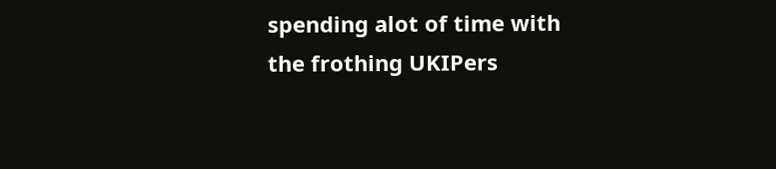spending alot of time with the frothing UKIPers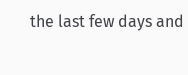the last few days and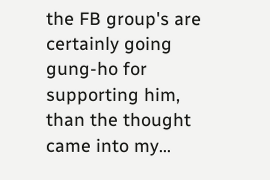the FB group's are certainly going gung-ho for supporting him, than the thought came into my...